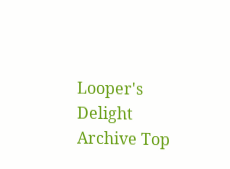Looper's Delight Archive Top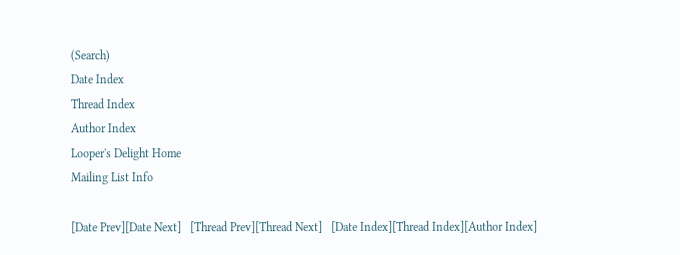(Search)
Date Index
Thread Index
Author Index
Looper's Delight Home
Mailing List Info

[Date Prev][Date Next]   [Thread Prev][Thread Next]   [Date Index][Thread Index][Author Index]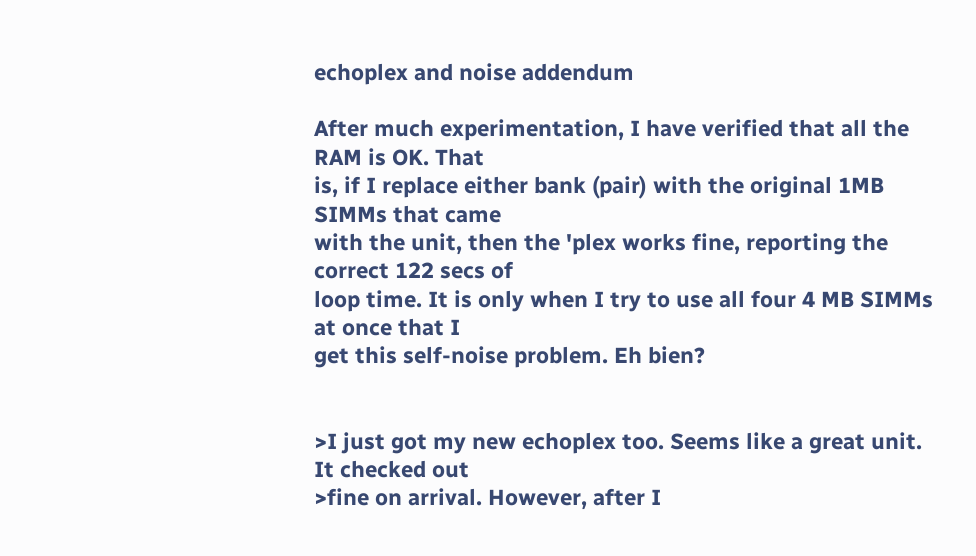echoplex and noise addendum

After much experimentation, I have verified that all the RAM is OK. That
is, if I replace either bank (pair) with the original 1MB SIMMs that came
with the unit, then the 'plex works fine, reporting the correct 122 secs of
loop time. It is only when I try to use all four 4 MB SIMMs at once that I
get this self-noise problem. Eh bien?


>I just got my new echoplex too. Seems like a great unit. It checked out
>fine on arrival. However, after I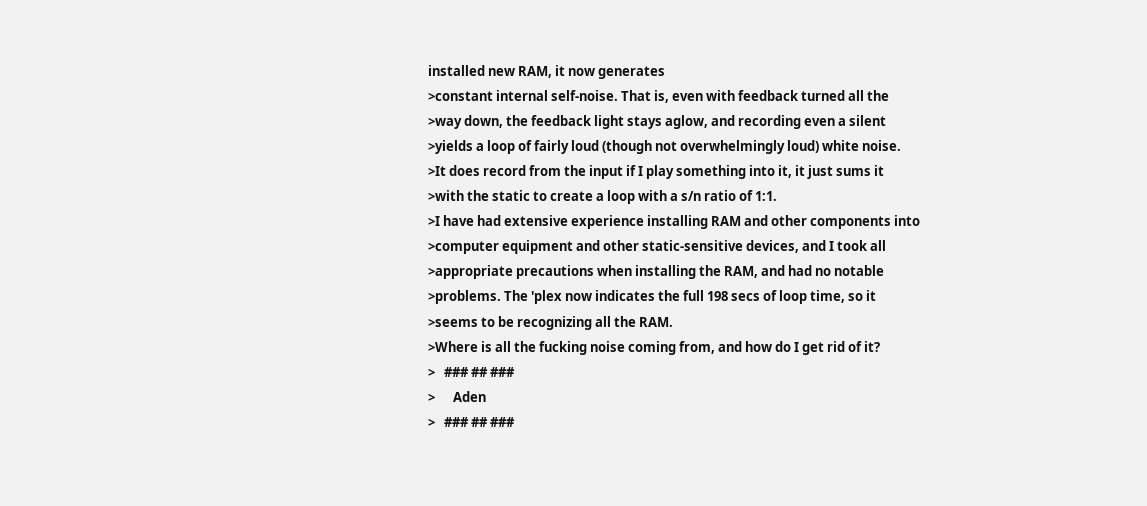installed new RAM, it now generates
>constant internal self-noise. That is, even with feedback turned all the
>way down, the feedback light stays aglow, and recording even a silent
>yields a loop of fairly loud (though not overwhelmingly loud) white noise.
>It does record from the input if I play something into it, it just sums it
>with the static to create a loop with a s/n ratio of 1:1.
>I have had extensive experience installing RAM and other components into
>computer equipment and other static-sensitive devices, and I took all
>appropriate precautions when installing the RAM, and had no notable
>problems. The 'plex now indicates the full 198 secs of loop time, so it
>seems to be recognizing all the RAM.
>Where is all the fucking noise coming from, and how do I get rid of it?
>   ### ## ###
>      Aden
>   ### ## ###